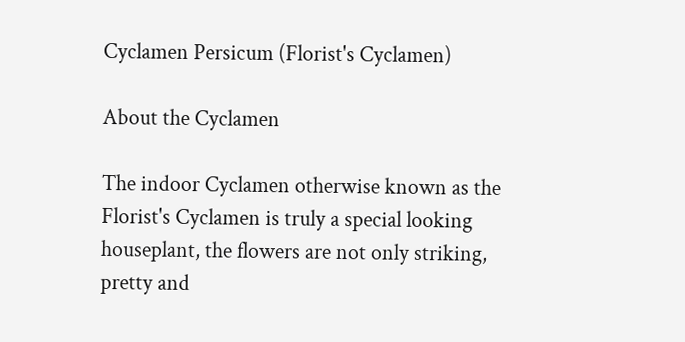Cyclamen Persicum (Florist's Cyclamen)

About the Cyclamen

The indoor Cyclamen otherwise known as the Florist's Cyclamen is truly a special looking houseplant, the flowers are not only striking, pretty and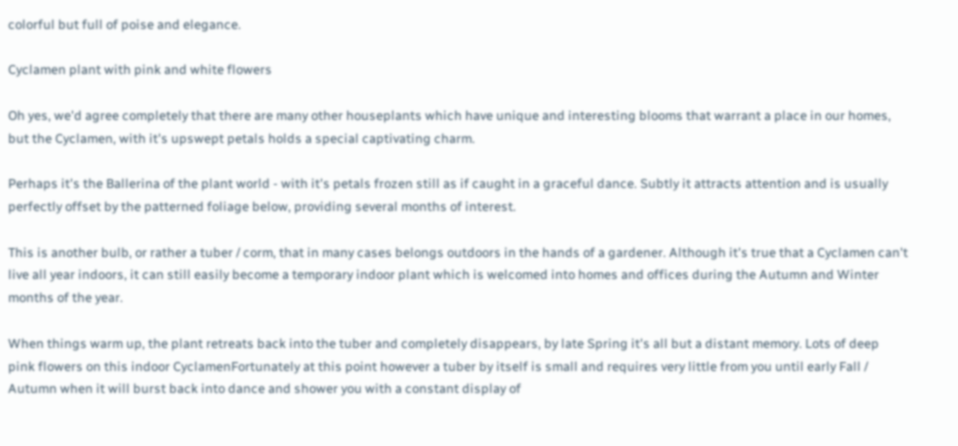colorful but full of poise and elegance.

Cyclamen plant with pink and white flowers

Oh yes, we'd agree completely that there are many other houseplants which have unique and interesting blooms that warrant a place in our homes, but the Cyclamen, with it's upswept petals holds a special captivating charm.

Perhaps it's the Ballerina of the plant world - with it's petals frozen still as if caught in a graceful dance. Subtly it attracts attention and is usually perfectly offset by the patterned foliage below, providing several months of interest.

This is another bulb, or rather a tuber / corm, that in many cases belongs outdoors in the hands of a gardener. Although it's true that a Cyclamen can't live all year indoors, it can still easily become a temporary indoor plant which is welcomed into homes and offices during the Autumn and Winter months of the year.

When things warm up, the plant retreats back into the tuber and completely disappears, by late Spring it's all but a distant memory. Lots of deep pink flowers on this indoor CyclamenFortunately at this point however a tuber by itself is small and requires very little from you until early Fall / Autumn when it will burst back into dance and shower you with a constant display of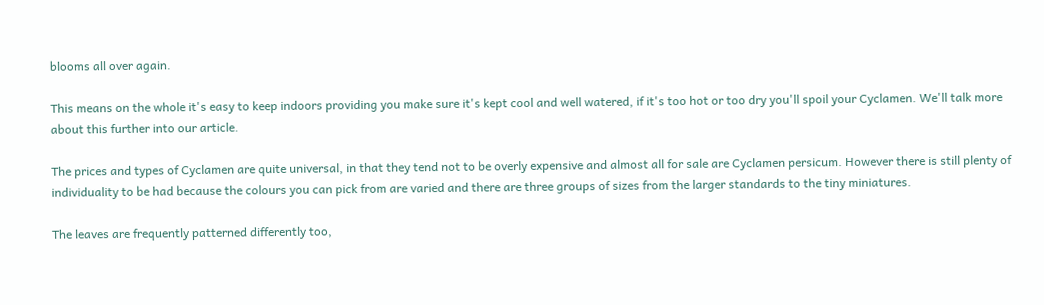blooms all over again.

This means on the whole it's easy to keep indoors providing you make sure it's kept cool and well watered, if it's too hot or too dry you'll spoil your Cyclamen. We'll talk more about this further into our article.

The prices and types of Cyclamen are quite universal, in that they tend not to be overly expensive and almost all for sale are Cyclamen persicum. However there is still plenty of individuality to be had because the colours you can pick from are varied and there are three groups of sizes from the larger standards to the tiny miniatures.

The leaves are frequently patterned differently too,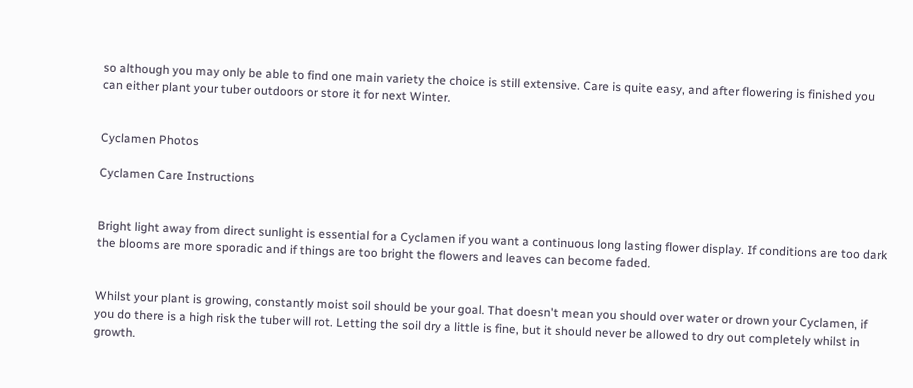so although you may only be able to find one main variety the choice is still extensive. Care is quite easy, and after flowering is finished you can either plant your tuber outdoors or store it for next Winter.


Cyclamen Photos

Cyclamen Care Instructions


Bright light away from direct sunlight is essential for a Cyclamen if you want a continuous long lasting flower display. If conditions are too dark the blooms are more sporadic and if things are too bright the flowers and leaves can become faded.


Whilst your plant is growing, constantly moist soil should be your goal. That doesn't mean you should over water or drown your Cyclamen, if you do there is a high risk the tuber will rot. Letting the soil dry a little is fine, but it should never be allowed to dry out completely whilst in growth.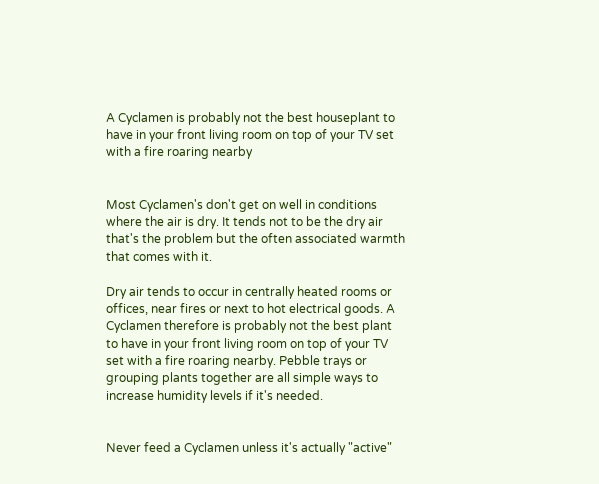A Cyclamen is probably not the best houseplant to have in your front living room on top of your TV set with a fire roaring nearby


Most Cyclamen's don't get on well in conditions where the air is dry. It tends not to be the dry air that's the problem but the often associated warmth that comes with it.

Dry air tends to occur in centrally heated rooms or offices, near fires or next to hot electrical goods. A Cyclamen therefore is probably not the best plant to have in your front living room on top of your TV set with a fire roaring nearby. Pebble trays or grouping plants together are all simple ways to increase humidity levels if it's needed.


Never feed a Cyclamen unless it's actually "active"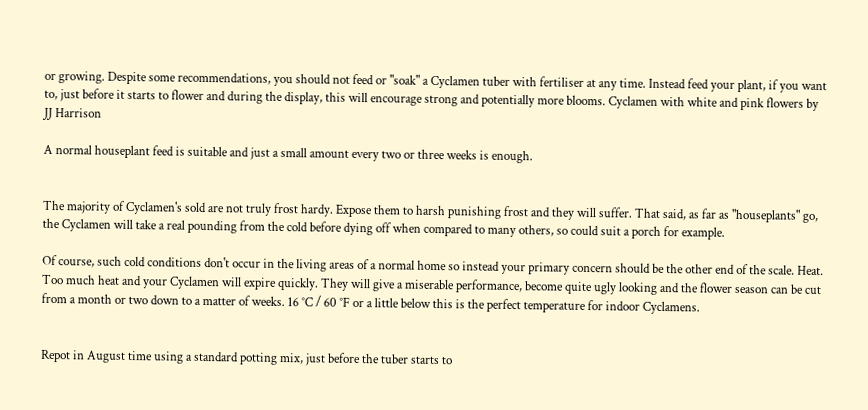or growing. Despite some recommendations, you should not feed or "soak" a Cyclamen tuber with fertiliser at any time. Instead feed your plant, if you want to, just before it starts to flower and during the display, this will encourage strong and potentially more blooms. Cyclamen with white and pink flowers by JJ Harrison

A normal houseplant feed is suitable and just a small amount every two or three weeks is enough.


The majority of Cyclamen's sold are not truly frost hardy. Expose them to harsh punishing frost and they will suffer. That said, as far as "houseplants" go, the Cyclamen will take a real pounding from the cold before dying off when compared to many others, so could suit a porch for example.

Of course, such cold conditions don't occur in the living areas of a normal home so instead your primary concern should be the other end of the scale. Heat. Too much heat and your Cyclamen will expire quickly. They will give a miserable performance, become quite ugly looking and the flower season can be cut from a month or two down to a matter of weeks. 16 °C / 60 °F or a little below this is the perfect temperature for indoor Cyclamens.


Repot in August time using a standard potting mix, just before the tuber starts to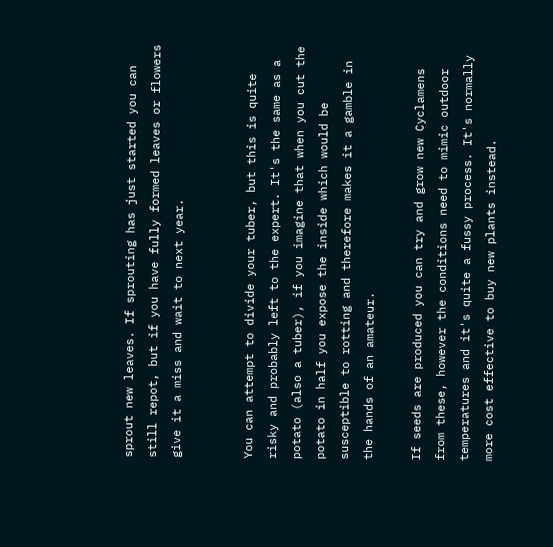sprout new leaves. If sprouting has just started you can still repot, but if you have fully formed leaves or flowers give it a miss and wait to next year.


You can attempt to divide your tuber, but this is quite risky and probably left to the expert. It's the same as a potato (also a tuber), if you imagine that when you cut the potato in half you expose the inside which would be susceptible to rotting and therefore makes it a gamble in the hands of an amateur.

If seeds are produced you can try and grow new Cyclamens from these, however the conditions need to mimic outdoor temperatures and it's quite a fussy process. It's normally more cost effective to buy new plants instead.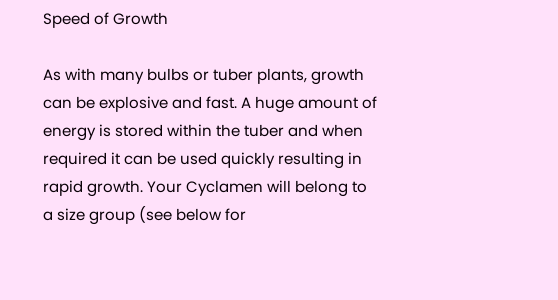Speed of Growth

As with many bulbs or tuber plants, growth can be explosive and fast. A huge amount of energy is stored within the tuber and when required it can be used quickly resulting in rapid growth. Your Cyclamen will belong to a size group (see below for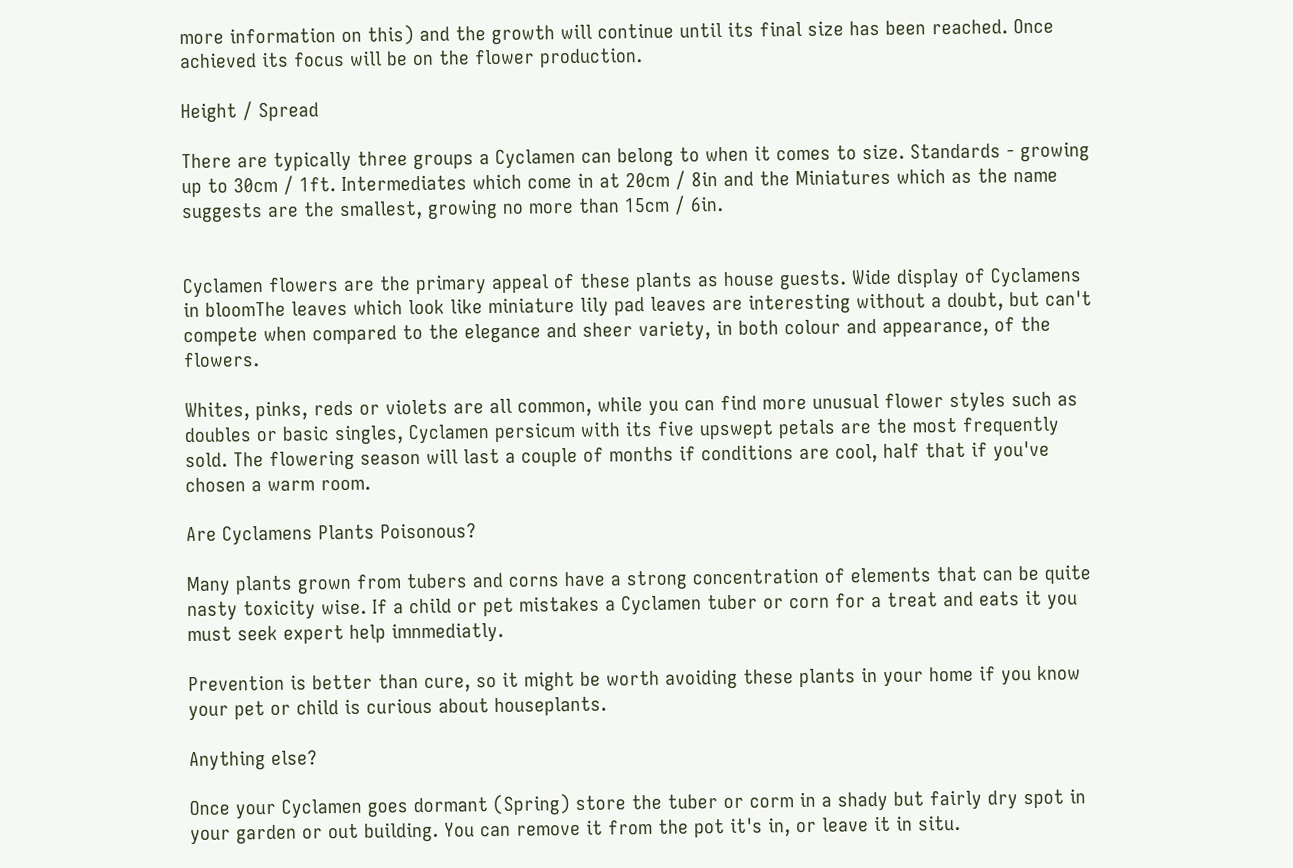more information on this) and the growth will continue until its final size has been reached. Once achieved its focus will be on the flower production.

Height / Spread

There are typically three groups a Cyclamen can belong to when it comes to size. Standards - growing up to 30cm / 1ft. Intermediates which come in at 20cm / 8in and the Miniatures which as the name suggests are the smallest, growing no more than 15cm / 6in.


Cyclamen flowers are the primary appeal of these plants as house guests. Wide display of Cyclamens in bloomThe leaves which look like miniature lily pad leaves are interesting without a doubt, but can't compete when compared to the elegance and sheer variety, in both colour and appearance, of the flowers.

Whites, pinks, reds or violets are all common, while you can find more unusual flower styles such as doubles or basic singles, Cyclamen persicum with its five upswept petals are the most frequently sold. The flowering season will last a couple of months if conditions are cool, half that if you've chosen a warm room.

Are Cyclamens Plants Poisonous?

Many plants grown from tubers and corns have a strong concentration of elements that can be quite nasty toxicity wise. If a child or pet mistakes a Cyclamen tuber or corn for a treat and eats it you must seek expert help imnmediatly.

Prevention is better than cure, so it might be worth avoiding these plants in your home if you know your pet or child is curious about houseplants.

Anything else?

Once your Cyclamen goes dormant (Spring) store the tuber or corm in a shady but fairly dry spot in your garden or out building. You can remove it from the pot it's in, or leave it in situ.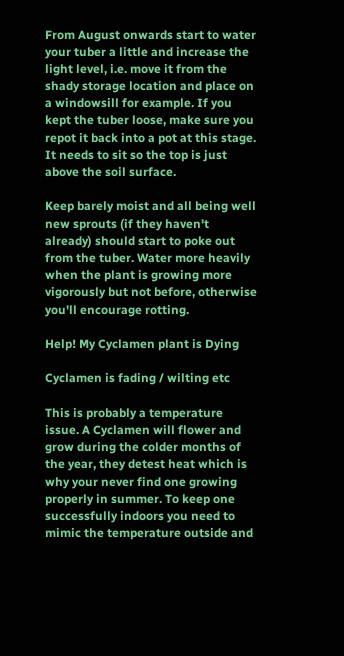From August onwards start to water your tuber a little and increase the light level, i.e. move it from the shady storage location and place on a windowsill for example. If you kept the tuber loose, make sure you repot it back into a pot at this stage. It needs to sit so the top is just above the soil surface.

Keep barely moist and all being well new sprouts (if they haven't already) should start to poke out from the tuber. Water more heavily when the plant is growing more vigorously but not before, otherwise you'll encourage rotting.

Help! My Cyclamen plant is Dying

Cyclamen is fading / wilting etc

This is probably a temperature issue. A Cyclamen will flower and grow during the colder months of the year, they detest heat which is why your never find one growing properly in summer. To keep one successfully indoors you need to mimic the temperature outside and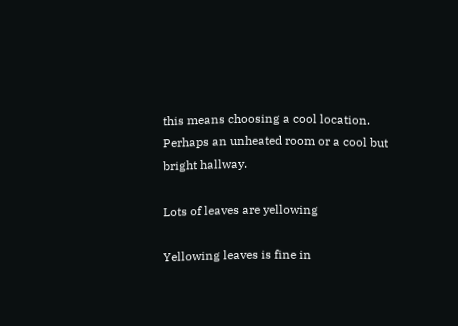this means choosing a cool location. Perhaps an unheated room or a cool but bright hallway.

Lots of leaves are yellowing

Yellowing leaves is fine in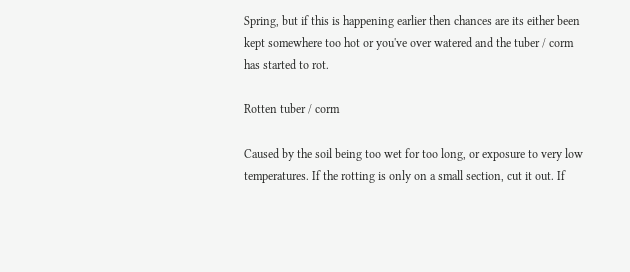Spring, but if this is happening earlier then chances are its either been kept somewhere too hot or you've over watered and the tuber / corm has started to rot.

Rotten tuber / corm

Caused by the soil being too wet for too long, or exposure to very low temperatures. If the rotting is only on a small section, cut it out. If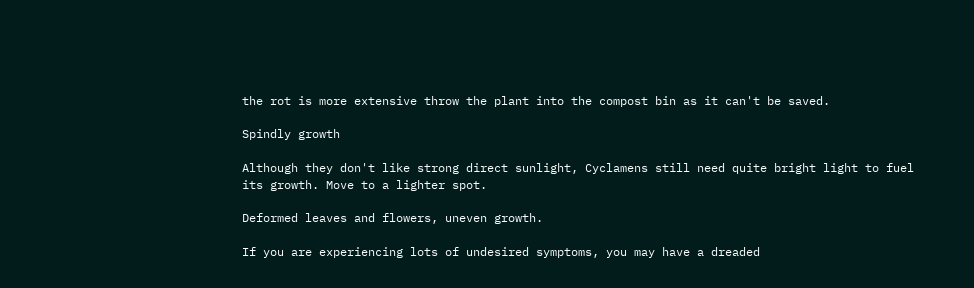the rot is more extensive throw the plant into the compost bin as it can't be saved.

Spindly growth

Although they don't like strong direct sunlight, Cyclamens still need quite bright light to fuel its growth. Move to a lighter spot.

Deformed leaves and flowers, uneven growth.

If you are experiencing lots of undesired symptoms, you may have a dreaded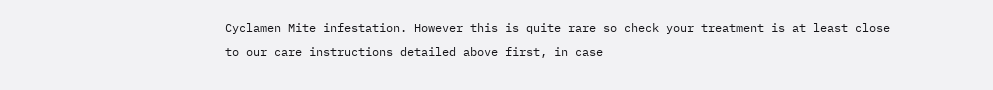Cyclamen Mite infestation. However this is quite rare so check your treatment is at least close to our care instructions detailed above first, in case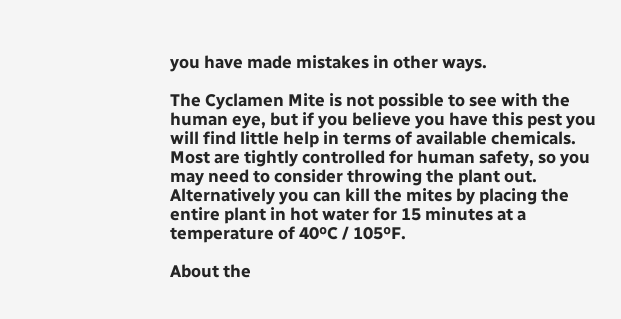you have made mistakes in other ways.

The Cyclamen Mite is not possible to see with the human eye, but if you believe you have this pest you will find little help in terms of available chemicals. Most are tightly controlled for human safety, so you may need to consider throwing the plant out. Alternatively you can kill the mites by placing the entire plant in hot water for 15 minutes at a temperature of 40ºC / 105ºF.

About the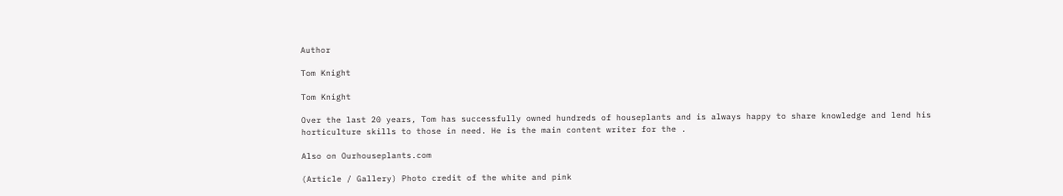Author

Tom Knight

Tom Knight

Over the last 20 years, Tom has successfully owned hundreds of houseplants and is always happy to share knowledge and lend his horticulture skills to those in need. He is the main content writer for the .

Also on Ourhouseplants.com

(Article / Gallery) Photo credit of the white and pink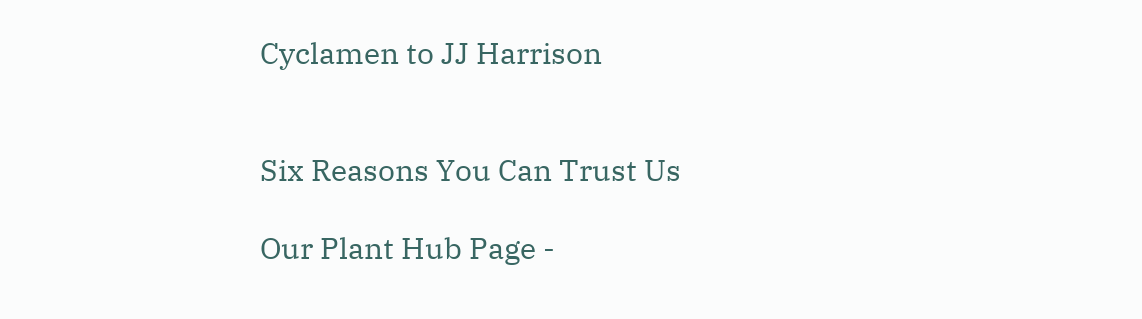Cyclamen to JJ Harrison


Six Reasons You Can Trust Us

Our Plant Hub Page -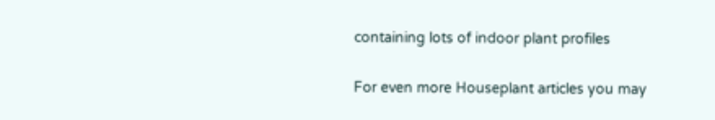containing lots of indoor plant profiles

For even more Houseplant articles you may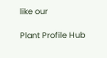like our

Plant Profile Hub